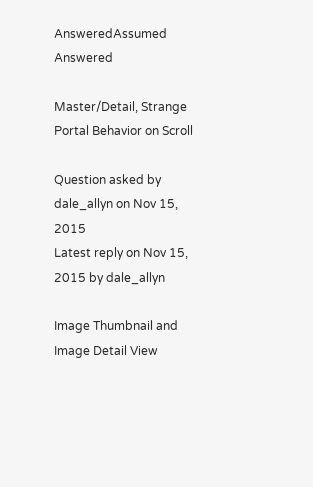AnsweredAssumed Answered

Master/Detail, Strange Portal Behavior on Scroll

Question asked by dale_allyn on Nov 15, 2015
Latest reply on Nov 15, 2015 by dale_allyn

Image Thumbnail and Image Detail View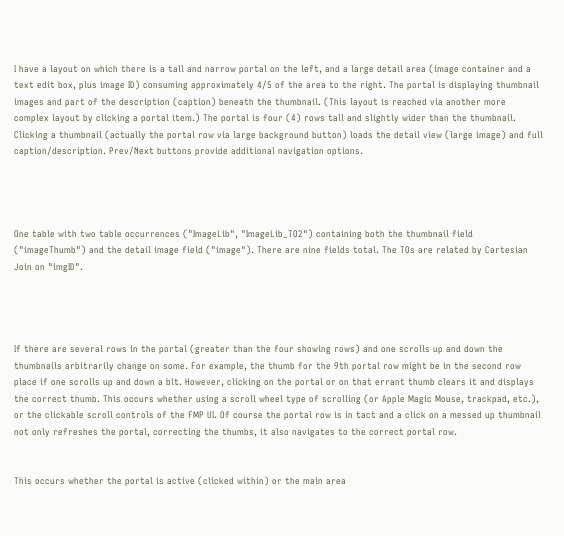I have a layout on which there is a tall and narrow portal on the left, and a large detail area (image container and a text edit box, plus image ID) consuming approximately 4/5 of the area to the right. The portal is displaying thumbnail images and part of the description (caption) beneath the thumbnail. (This layout is reached via another more complex layout by clicking a portal item.) The portal is four (4) rows tall and slightly wider than the thumbnail. Clicking a thumbnail (actually the portal row via large background button) loads the detail view (large image) and full caption/description. Prev/Next buttons provide additional navigation options.




One table with two table occurrences ("ImageLib", "ImageLib_TO2") containing both the thumbnail field ("imageThumb") and the detail image field ("image"). There are nine fields total. The TOs are related by Cartesian Join on "imgID".




If there are several rows in the portal (greater than the four showing rows) and one scrolls up and down the thumbnails arbitrarily change on some. For example, the thumb for the 9th portal row might be in the second row place if one scrolls up and down a bit. However, clicking on the portal or on that errant thumb clears it and displays the correct thumb. This occurs whether using a scroll wheel type of scrolling (or Apple Magic Mouse, trackpad, etc.), or the clickable scroll controls of the FMP UI. Of course the portal row is in tact and a click on a messed up thumbnail not only refreshes the portal, correcting the thumbs, it also navigates to the correct portal row.


This occurs whether the portal is active (clicked within) or the main area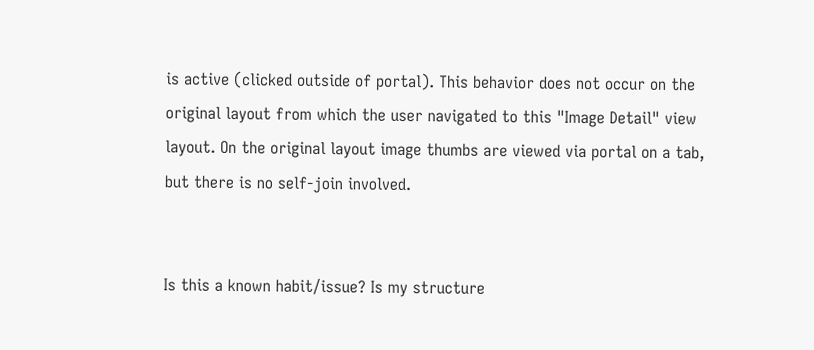is active (clicked outside of portal). This behavior does not occur on the original layout from which the user navigated to this "Image Detail" view layout. On the original layout image thumbs are viewed via portal on a tab, but there is no self-join involved.


Is this a known habit/issue? Is my structure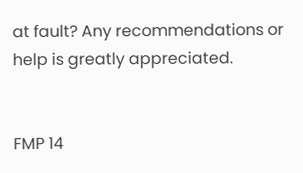at fault? Any recommendations or help is greatly appreciated.


FMP 14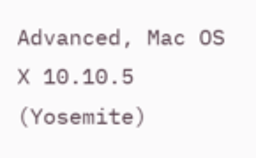Advanced, Mac OS X 10.10.5 (Yosemite)